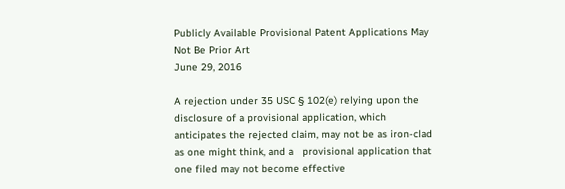Publicly Available Provisional Patent Applications May Not Be Prior Art
June 29, 2016

A rejection under 35 USC § 102(e) relying upon the disclosure of a provisional application, which anticipates the rejected claim, may not be as iron-clad as one might think, and a   provisional application that one filed may not become effective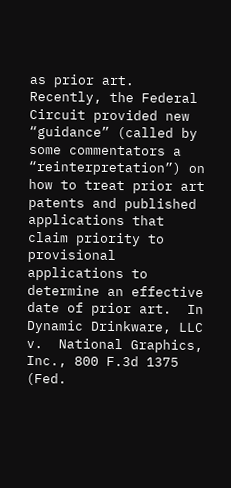as prior art.   Recently, the Federal Circuit provided new “guidance” (called by some commentators a “reinterpretation”) on how to treat prior art patents and published applications that claim priority to provisional applications to determine an effective date of prior art.  In Dynamic Drinkware, LLC v.  National Graphics, Inc., 800 F.3d 1375 (Fed.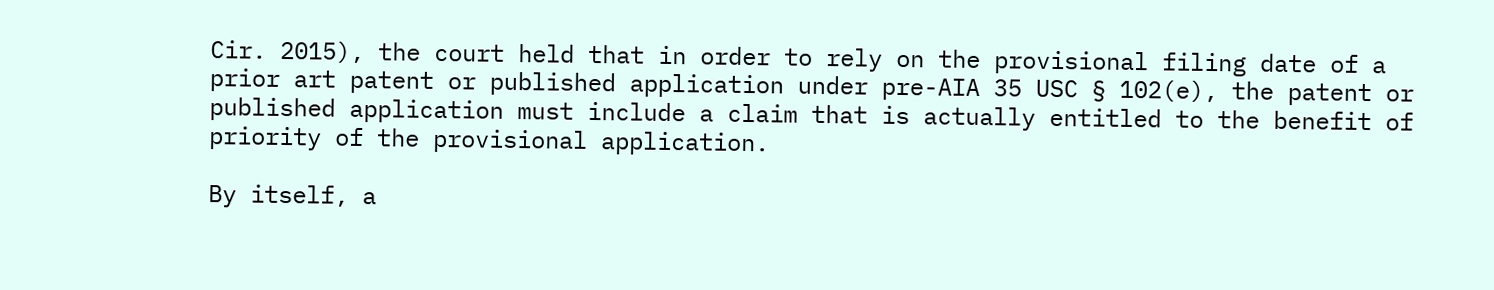Cir. 2015), the court held that in order to rely on the provisional filing date of a prior art patent or published application under pre-AIA 35 USC § 102(e), the patent or published application must include a claim that is actually entitled to the benefit of priority of the provisional application.

By itself, a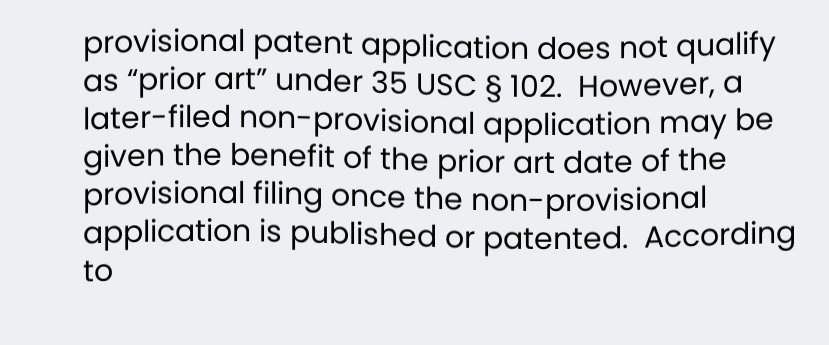provisional patent application does not qualify as “prior art” under 35 USC § 102.  However, a later-filed non-provisional application may be given the benefit of the prior art date of the provisional filing once the non-provisional application is published or patented.  According to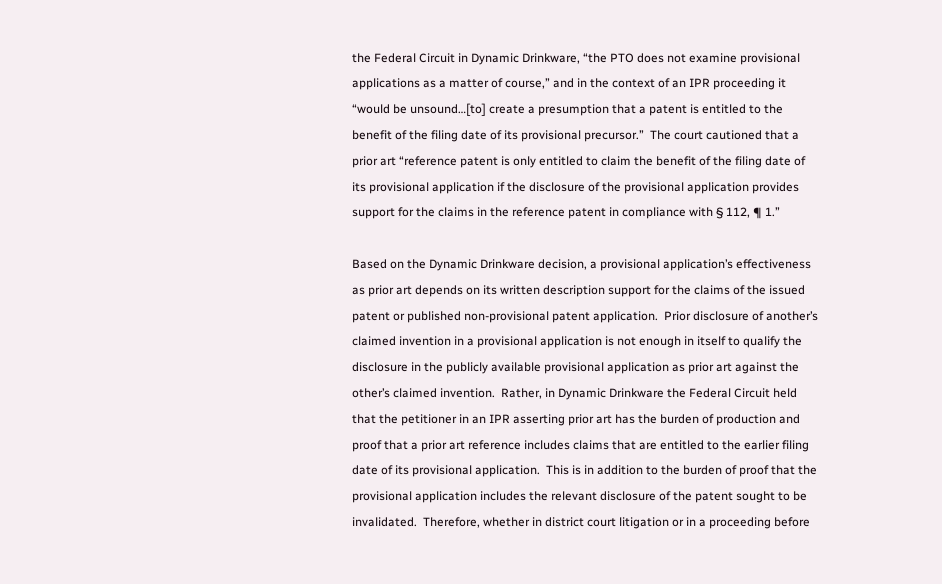the Federal Circuit in Dynamic Drinkware, “the PTO does not examine provisional applications as a matter of course,” and in the context of an IPR proceeding it “would be unsound…[to] create a presumption that a patent is entitled to the benefit of the filing date of its provisional precursor.”  The court cautioned that a prior art “reference patent is only entitled to claim the benefit of the filing date of its provisional application if the disclosure of the provisional application provides support for the claims in the reference patent in compliance with § 112, ¶ 1.”

Based on the Dynamic Drinkware decision, a provisional application’s effectiveness as prior art depends on its written description support for the claims of the issued patent or published non-provisional patent application.  Prior disclosure of another’s claimed invention in a provisional application is not enough in itself to qualify the disclosure in the publicly available provisional application as prior art against the other’s claimed invention.  Rather, in Dynamic Drinkware the Federal Circuit held that the petitioner in an IPR asserting prior art has the burden of production and proof that a prior art reference includes claims that are entitled to the earlier filing date of its provisional application.  This is in addition to the burden of proof that the provisional application includes the relevant disclosure of the patent sought to be invalidated.  Therefore, whether in district court litigation or in a proceeding before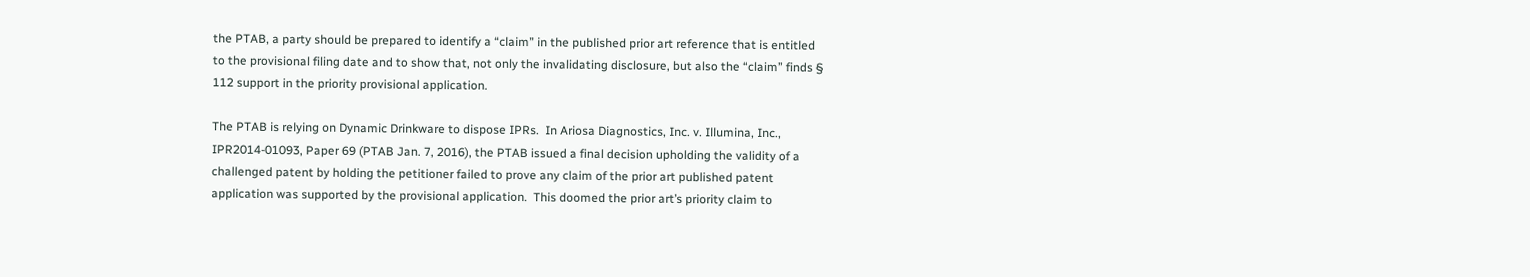the PTAB, a party should be prepared to identify a “claim” in the published prior art reference that is entitled to the provisional filing date and to show that, not only the invalidating disclosure, but also the “claim” finds § 112 support in the priority provisional application.

The PTAB is relying on Dynamic Drinkware to dispose IPRs.  In Ariosa Diagnostics, Inc. v. Illumina, Inc., IPR2014-01093, Paper 69 (PTAB Jan. 7, 2016), the PTAB issued a final decision upholding the validity of a challenged patent by holding the petitioner failed to prove any claim of the prior art published patent application was supported by the provisional application.  This doomed the prior art’s priority claim to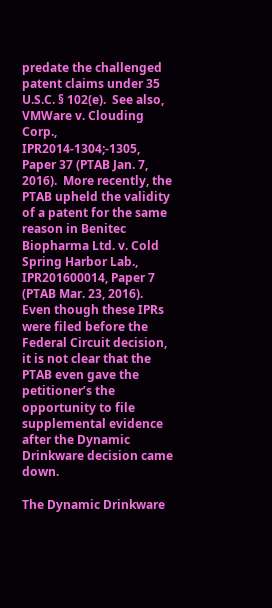predate the challenged patent claims under 35 U.S.C. § 102(e).  See also, VMWare v. Clouding Corp., IPR2014-1304;-1305, Paper 37 (PTAB Jan. 7, 2016).  More recently, the PTAB upheld the validity of a patent for the same reason in Benitec Biopharma Ltd. v. Cold Spring Harbor Lab., IPR201600014, Paper 7 (PTAB Mar. 23, 2016).  Even though these IPRs were filed before the Federal Circuit decision, it is not clear that the PTAB even gave the petitioner’s the opportunity to file supplemental evidence after the Dynamic Drinkware decision came down.

The Dynamic Drinkware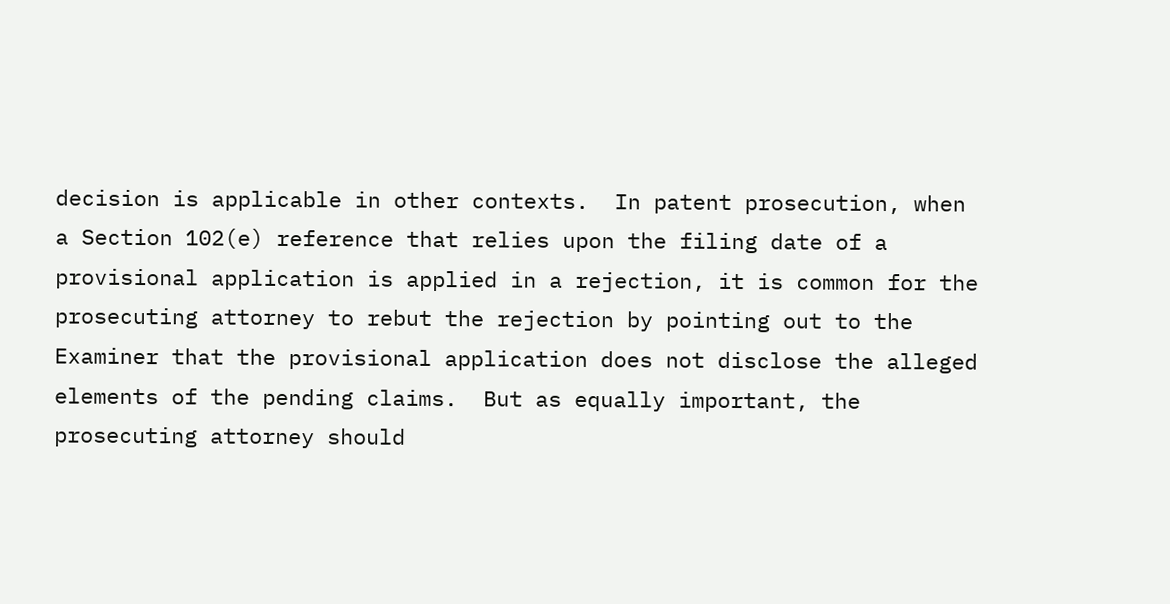decision is applicable in other contexts.  In patent prosecution, when a Section 102(e) reference that relies upon the filing date of a provisional application is applied in a rejection, it is common for the prosecuting attorney to rebut the rejection by pointing out to the Examiner that the provisional application does not disclose the alleged elements of the pending claims.  But as equally important, the prosecuting attorney should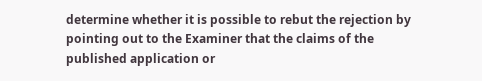determine whether it is possible to rebut the rejection by pointing out to the Examiner that the claims of the published application or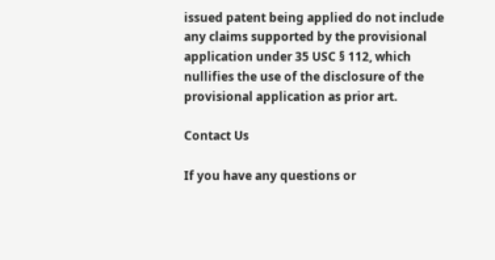issued patent being applied do not include any claims supported by the provisional application under 35 USC § 112, which nullifies the use of the disclosure of the provisional application as prior art.

Contact Us

If you have any questions or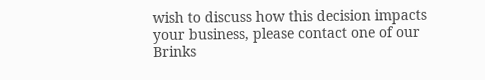wish to discuss how this decision impacts your business, please contact one of our Brinks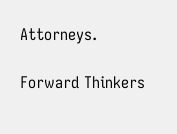Attorneys.

Forward Thinkers